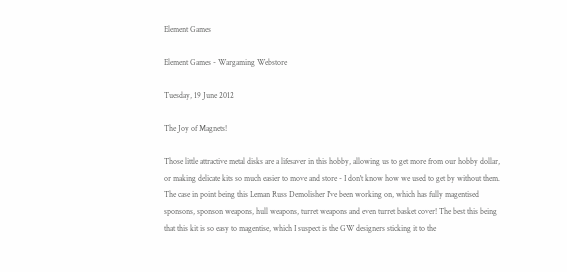Element Games

Element Games - Wargaming Webstore

Tuesday, 19 June 2012

The Joy of Magnets!

Those little attractive metal disks are a lifesaver in this hobby, allowing us to get more from our hobby dollar, or making delicate kits so much easier to move and store - I don't know how we used to get by without them. The case in point being this Leman Russ Demolisher I've been working on, which has fully magentised sponsons, sponson weapons, hull weapons, turret weapons and even turret basket cover! The best this being that this kit is so easy to magentise, which I suspect is the GW designers sticking it to the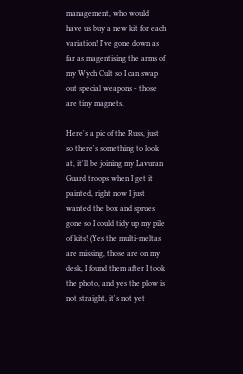management, who would have us buy a new kit for each variation! I've gone down as far as magentising the arms of my Wych Cult so I can swap out special weapons - those are tiny magnets.

Here's a pic of the Russ, just so there's something to look at, it'll be joining my Lavuran Guard troops when I get it painted, right now I just wanted the box and sprues gone so I could tidy up my pile of kits! (Yes the multi-meltas are missing, those are on my desk, I found them after I took the photo, and yes the plow is not straight, it's not yet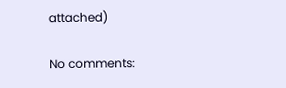attached)

No comments: